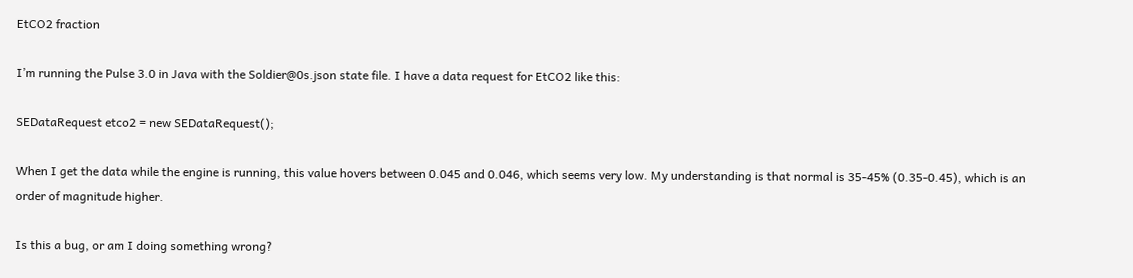EtCO2 fraction

I’m running the Pulse 3.0 in Java with the Soldier@0s.json state file. I have a data request for EtCO2 like this:

SEDataRequest etco2 = new SEDataRequest();

When I get the data while the engine is running, this value hovers between 0.045 and 0.046, which seems very low. My understanding is that normal is 35-45% (0.35-0.45), which is an order of magnitude higher.

Is this a bug, or am I doing something wrong?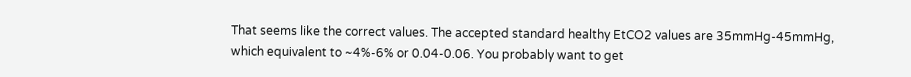That seems like the correct values. The accepted standard healthy EtCO2 values are 35mmHg-45mmHg, which equivalent to ~4%-6% or 0.04-0.06. You probably want to get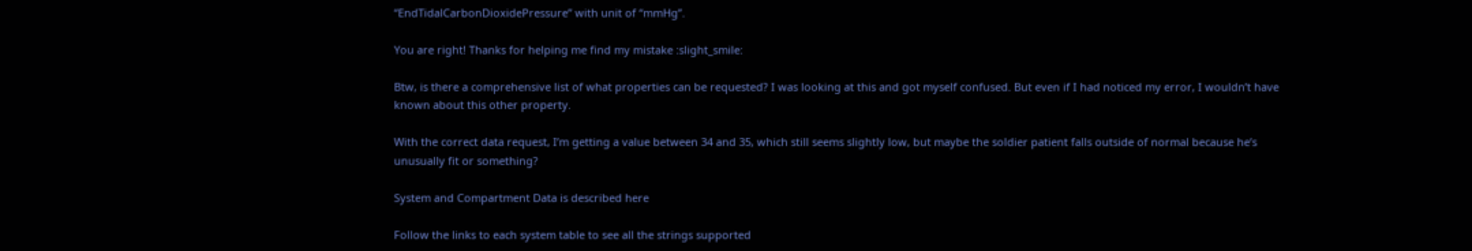“EndTidalCarbonDioxidePressure” with unit of “mmHg”.

You are right! Thanks for helping me find my mistake :slight_smile:

Btw, is there a comprehensive list of what properties can be requested? I was looking at this and got myself confused. But even if I had noticed my error, I wouldn’t have known about this other property.

With the correct data request, I’m getting a value between 34 and 35, which still seems slightly low, but maybe the soldier patient falls outside of normal because he’s unusually fit or something?

System and Compartment Data is described here

Follow the links to each system table to see all the strings supported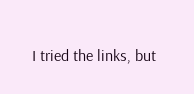I tried the links, but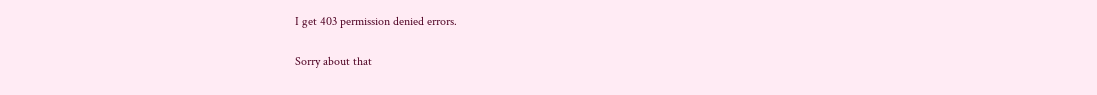I get 403 permission denied errors.

Sorry about that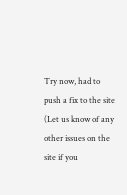Try now, had to push a fix to the site
(Let us know of any other issues on the site if you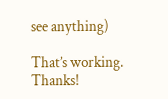see anything)

That’s working. Thanks!